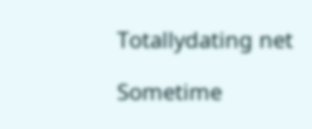Totallydating net

Sometime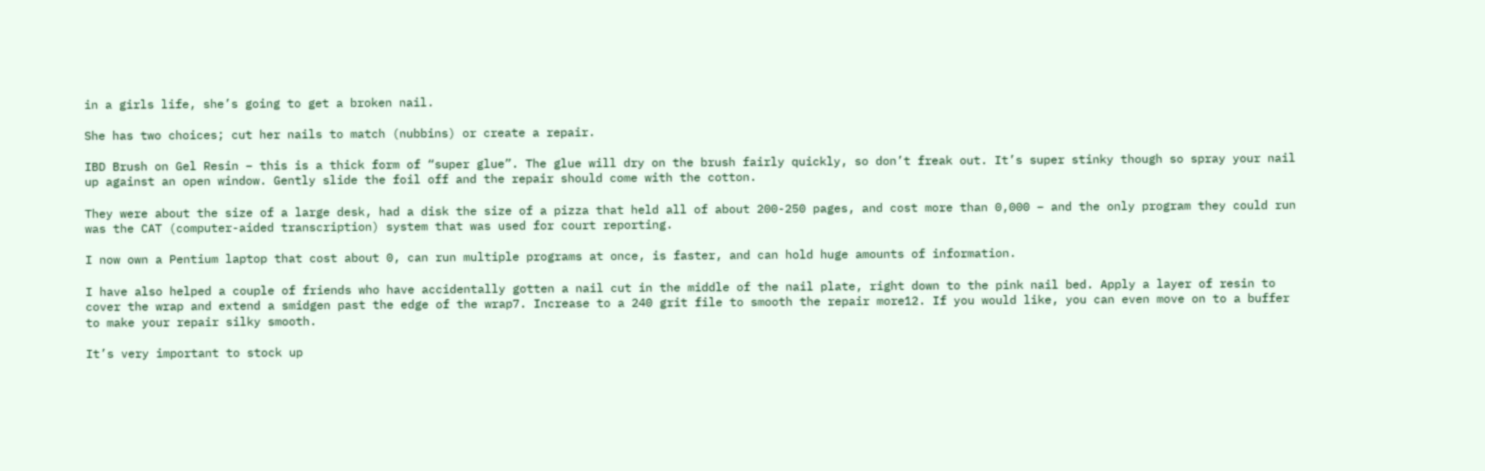in a girls life, she’s going to get a broken nail.

She has two choices; cut her nails to match (nubbins) or create a repair.

IBD Brush on Gel Resin – this is a thick form of “super glue”. The glue will dry on the brush fairly quickly, so don’t freak out. It’s super stinky though so spray your nail up against an open window. Gently slide the foil off and the repair should come with the cotton.

They were about the size of a large desk, had a disk the size of a pizza that held all of about 200-250 pages, and cost more than 0,000 – and the only program they could run was the CAT (computer-aided transcription) system that was used for court reporting.

I now own a Pentium laptop that cost about 0, can run multiple programs at once, is faster, and can hold huge amounts of information.

I have also helped a couple of friends who have accidentally gotten a nail cut in the middle of the nail plate, right down to the pink nail bed. Apply a layer of resin to cover the wrap and extend a smidgen past the edge of the wrap7. Increase to a 240 grit file to smooth the repair more12. If you would like, you can even move on to a buffer to make your repair silky smooth.

It’s very important to stock up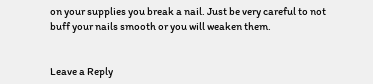on your supplies you break a nail. Just be very careful to not buff your nails smooth or you will weaken them.


Leave a Reply